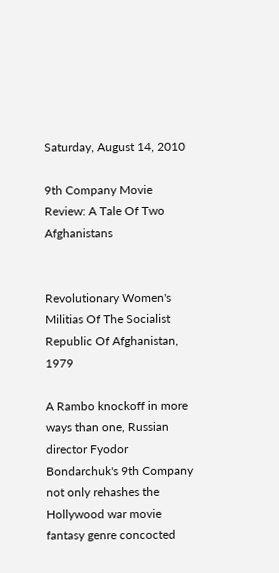Saturday, August 14, 2010

9th Company Movie Review: A Tale Of Two Afghanistans


Revolutionary Women's Militias Of The Socialist Republic Of Afghanistan, 1979

A Rambo knockoff in more ways than one, Russian director Fyodor Bondarchuk's 9th Company not only rehashes the Hollywood war movie fantasy genre concocted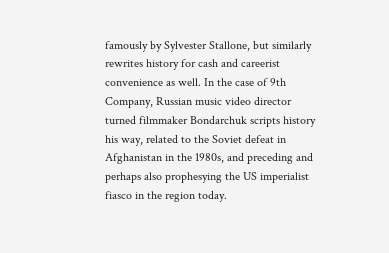famously by Sylvester Stallone, but similarly rewrites history for cash and careerist convenience as well. In the case of 9th Company, Russian music video director turned filmmaker Bondarchuk scripts history his way, related to the Soviet defeat in Afghanistan in the 1980s, and preceding and perhaps also prophesying the US imperialist fiasco in the region today.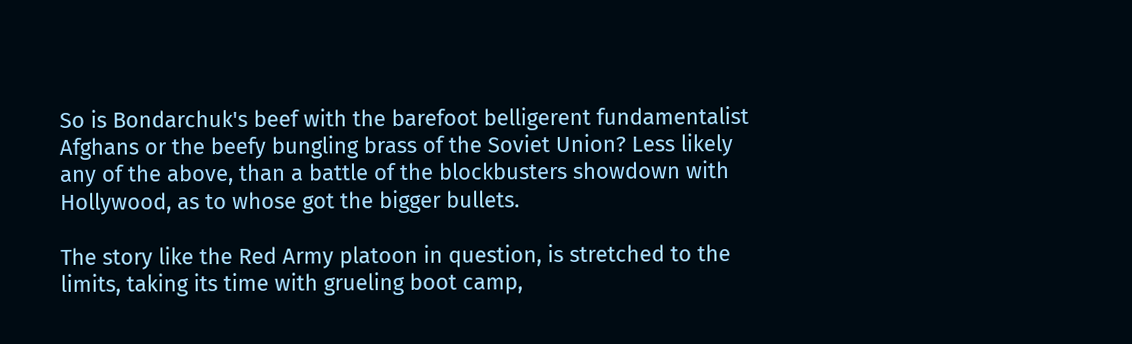So is Bondarchuk's beef with the barefoot belligerent fundamentalist Afghans or the beefy bungling brass of the Soviet Union? Less likely any of the above, than a battle of the blockbusters showdown with Hollywood, as to whose got the bigger bullets.

The story like the Red Army platoon in question, is stretched to the limits, taking its time with grueling boot camp,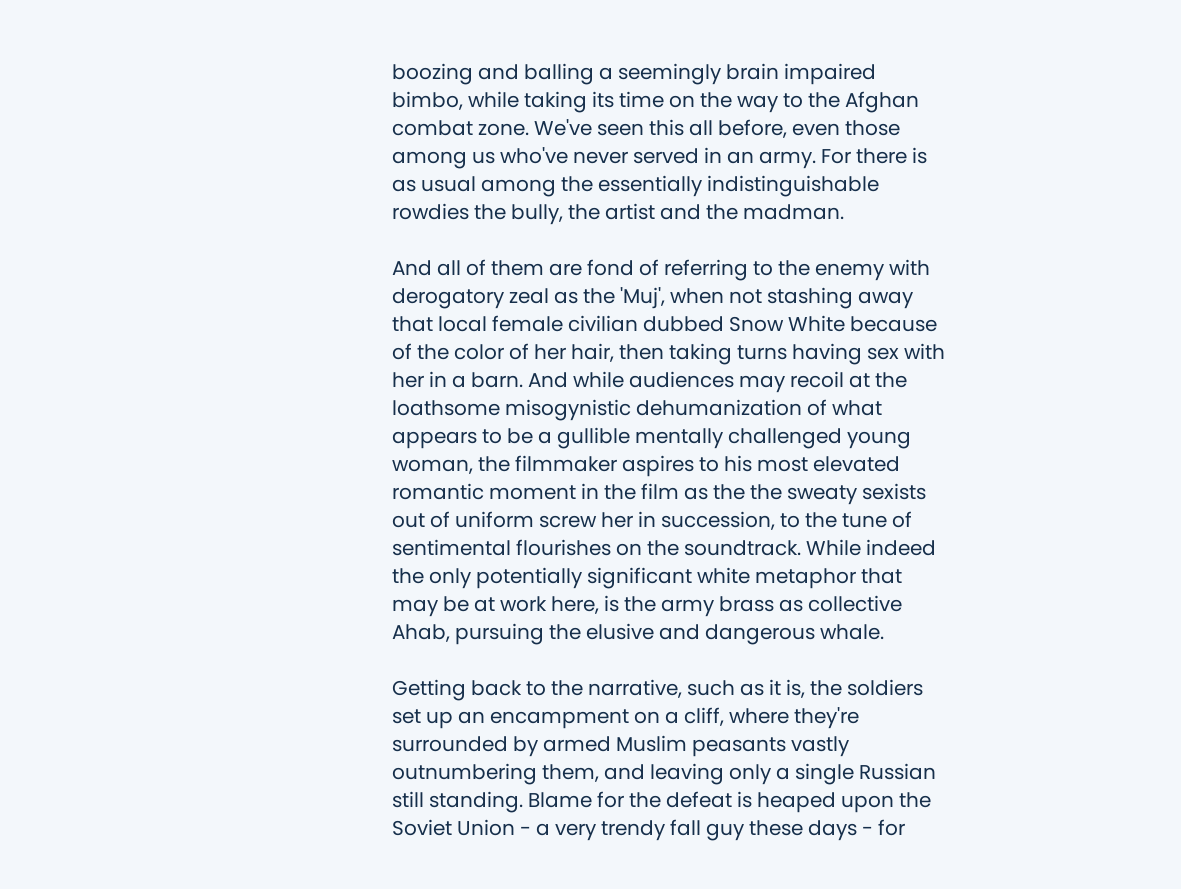boozing and balling a seemingly brain impaired bimbo, while taking its time on the way to the Afghan combat zone. We've seen this all before, even those among us who've never served in an army. For there is as usual among the essentially indistinguishable rowdies the bully, the artist and the madman.

And all of them are fond of referring to the enemy with derogatory zeal as the 'Muj', when not stashing away that local female civilian dubbed Snow White because of the color of her hair, then taking turns having sex with her in a barn. And while audiences may recoil at the loathsome misogynistic dehumanization of what appears to be a gullible mentally challenged young woman, the filmmaker aspires to his most elevated romantic moment in the film as the the sweaty sexists out of uniform screw her in succession, to the tune of sentimental flourishes on the soundtrack. While indeed the only potentially significant white metaphor that may be at work here, is the army brass as collective Ahab, pursuing the elusive and dangerous whale.

Getting back to the narrative, such as it is, the soldiers set up an encampment on a cliff, where they're surrounded by armed Muslim peasants vastly outnumbering them, and leaving only a single Russian still standing. Blame for the defeat is heaped upon the Soviet Union - a very trendy fall guy these days - for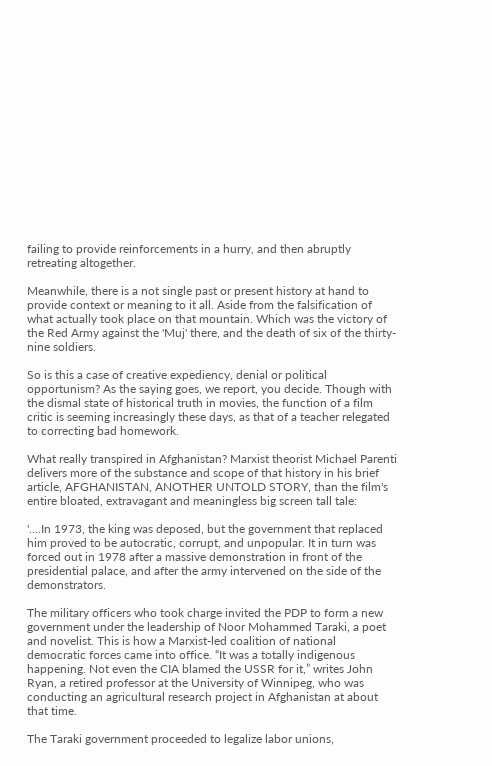failing to provide reinforcements in a hurry, and then abruptly retreating altogether.

Meanwhile, there is a not single past or present history at hand to provide context or meaning to it all. Aside from the falsification of what actually took place on that mountain. Which was the victory of the Red Army against the 'Muj' there, and the death of six of the thirty-nine soldiers.

So is this a case of creative expediency, denial or political opportunism? As the saying goes, we report, you decide. Though with the dismal state of historical truth in movies, the function of a film critic is seeming increasingly these days, as that of a teacher relegated to correcting bad homework.

What really transpired in Afghanistan? Marxist theorist Michael Parenti delivers more of the substance and scope of that history in his brief article, AFGHANISTAN, ANOTHER UNTOLD STORY, than the film's entire bloated, extravagant and meaningless big screen tall tale:

'....In 1973, the king was deposed, but the government that replaced him proved to be autocratic, corrupt, and unpopular. It in turn was forced out in 1978 after a massive demonstration in front of the presidential palace, and after the army intervened on the side of the demonstrators.

The military officers who took charge invited the PDP to form a new government under the leadership of Noor Mohammed Taraki, a poet and novelist. This is how a Marxist-led coalition of national democratic forces came into office. “It was a totally indigenous happening. Not even the CIA blamed the USSR for it,” writes John Ryan, a retired professor at the University of Winnipeg, who was conducting an agricultural research project in Afghanistan at about that time.

The Taraki government proceeded to legalize labor unions,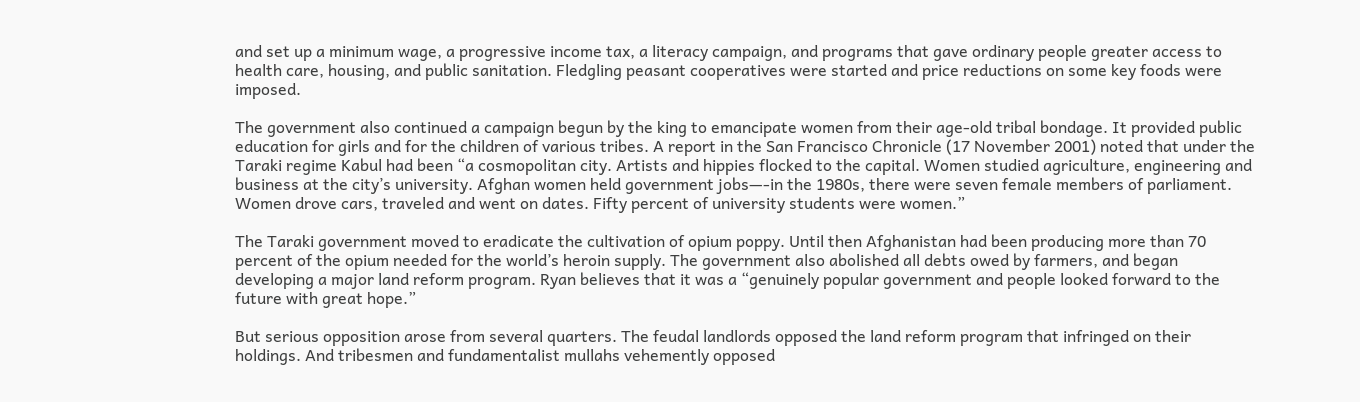and set up a minimum wage, a progressive income tax, a literacy campaign, and programs that gave ordinary people greater access to health care, housing, and public sanitation. Fledgling peasant cooperatives were started and price reductions on some key foods were imposed.

The government also continued a campaign begun by the king to emancipate women from their age-old tribal bondage. It provided public education for girls and for the children of various tribes. A report in the San Francisco Chronicle (17 November 2001) noted that under the Taraki regime Kabul had been “a cosmopolitan city. Artists and hippies flocked to the capital. Women studied agriculture, engineering and business at the city’s university. Afghan women held government jobs—-in the 1980s, there were seven female members of parliament. Women drove cars, traveled and went on dates. Fifty percent of university students were women.”

The Taraki government moved to eradicate the cultivation of opium poppy. Until then Afghanistan had been producing more than 70 percent of the opium needed for the world’s heroin supply. The government also abolished all debts owed by farmers, and began developing a major land reform program. Ryan believes that it was a “genuinely popular government and people looked forward to the future with great hope.”

But serious opposition arose from several quarters. The feudal landlords opposed the land reform program that infringed on their holdings. And tribesmen and fundamentalist mullahs vehemently opposed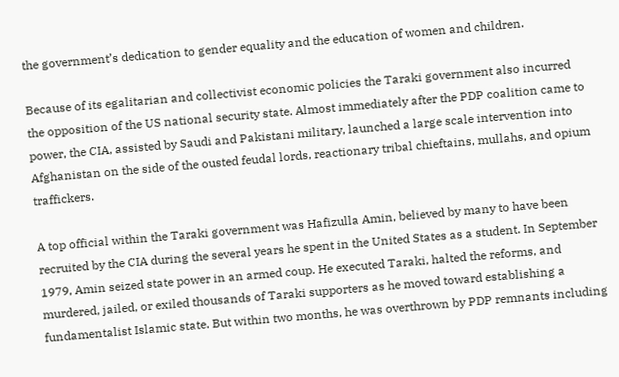the government’s dedication to gender equality and the education of women and children.

Because of its egalitarian and collectivist economic policies the Taraki government also incurred the opposition of the US national security state. Almost immediately after the PDP coalition came to power, the CIA, assisted by Saudi and Pakistani military, launched a large scale intervention into Afghanistan on the side of the ousted feudal lords, reactionary tribal chieftains, mullahs, and opium traffickers.

A top official within the Taraki government was Hafizulla Amin, believed by many to have been recruited by the CIA during the several years he spent in the United States as a student. In September 1979, Amin seized state power in an armed coup. He executed Taraki, halted the reforms, and murdered, jailed, or exiled thousands of Taraki supporters as he moved toward establishing a fundamentalist Islamic state. But within two months, he was overthrown by PDP remnants including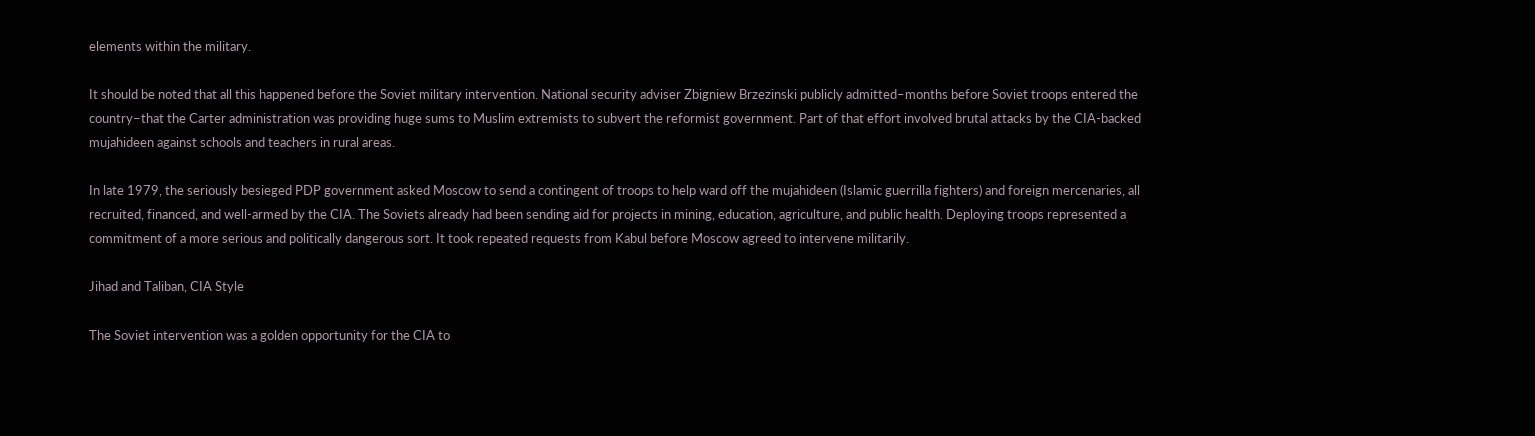elements within the military.

It should be noted that all this happened before the Soviet military intervention. National security adviser Zbigniew Brzezinski publicly admitted–months before Soviet troops entered the country–that the Carter administration was providing huge sums to Muslim extremists to subvert the reformist government. Part of that effort involved brutal attacks by the CIA-backed mujahideen against schools and teachers in rural areas.

In late 1979, the seriously besieged PDP government asked Moscow to send a contingent of troops to help ward off the mujahideen (Islamic guerrilla fighters) and foreign mercenaries, all recruited, financed, and well-armed by the CIA. The Soviets already had been sending aid for projects in mining, education, agriculture, and public health. Deploying troops represented a commitment of a more serious and politically dangerous sort. It took repeated requests from Kabul before Moscow agreed to intervene militarily.

Jihad and Taliban, CIA Style

The Soviet intervention was a golden opportunity for the CIA to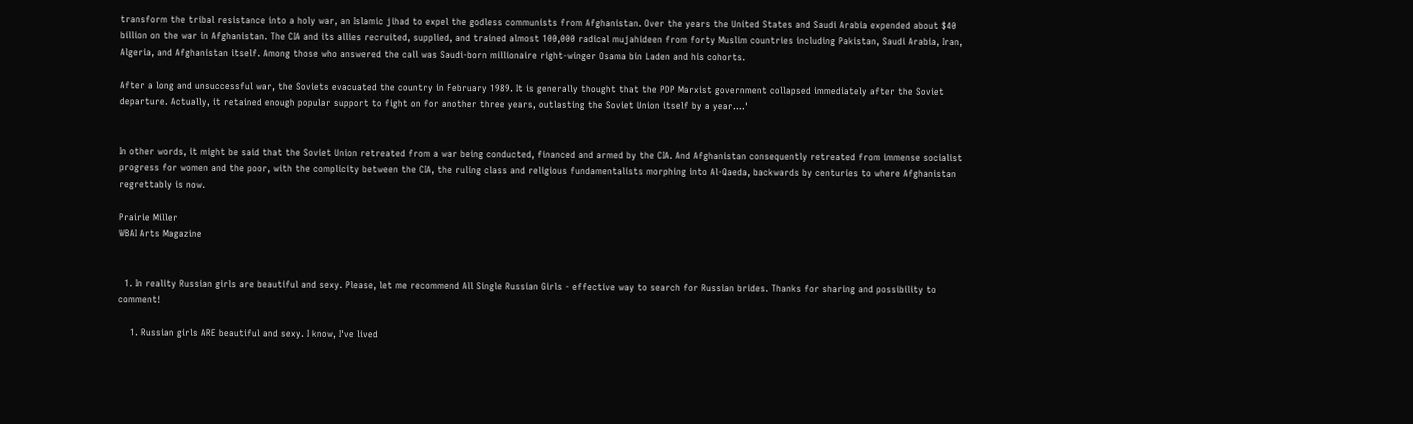transform the tribal resistance into a holy war, an Islamic jihad to expel the godless communists from Afghanistan. Over the years the United States and Saudi Arabia expended about $40 billion on the war in Afghanistan. The CIA and its allies recruited, supplied, and trained almost 100,000 radical mujahideen from forty Muslim countries including Pakistan, Saudi Arabia, Iran, Algeria, and Afghanistan itself. Among those who answered the call was Saudi-born millionaire right-winger Osama bin Laden and his cohorts.

After a long and unsuccessful war, the Soviets evacuated the country in February 1989. It is generally thought that the PDP Marxist government collapsed immediately after the Soviet departure. Actually, it retained enough popular support to fight on for another three years, outlasting the Soviet Union itself by a year....'


In other words, it might be said that the Soviet Union retreated from a war being conducted, financed and armed by the CIA. And Afghanistan consequently retreated from immense socialist progress for women and the poor, with the complicity between the CIA, the ruling class and religious fundamentalists morphing into Al-Qaeda, backwards by centuries to where Afghanistan regrettably is now.

Prairie Miller
WBAI Arts Magazine


  1. In reality Russian girls are beautiful and sexy. Please, let me recommend All Single Russian Girls - effective way to search for Russian brides. Thanks for sharing and possibility to comment!

    1. Russian girls ARE beautiful and sexy. I know, I've lived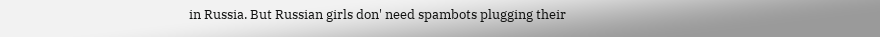in Russia. But Russian girls don' need spambots plugging their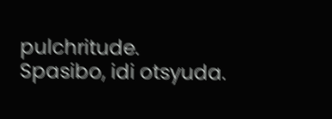pulchritude. Spasibo, idi otsyuda.